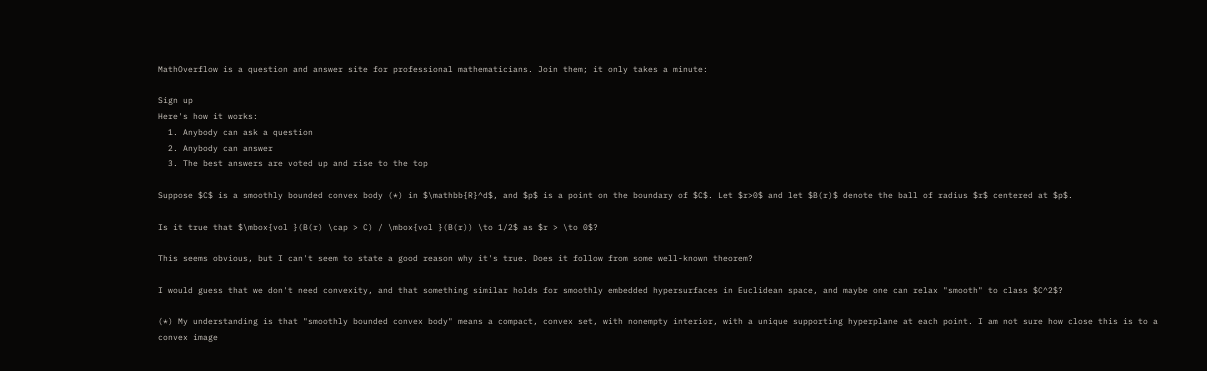MathOverflow is a question and answer site for professional mathematicians. Join them; it only takes a minute:

Sign up
Here's how it works:
  1. Anybody can ask a question
  2. Anybody can answer
  3. The best answers are voted up and rise to the top

Suppose $C$ is a smoothly bounded convex body (*) in $\mathbb{R}^d$, and $p$ is a point on the boundary of $C$. Let $r>0$ and let $B(r)$ denote the ball of radius $r$ centered at $p$.

Is it true that $\mbox{vol }(B(r) \cap > C) / \mbox{vol }(B(r)) \to 1/2$ as $r > \to 0$?

This seems obvious, but I can't seem to state a good reason why it's true. Does it follow from some well-known theorem?

I would guess that we don't need convexity, and that something similar holds for smoothly embedded hypersurfaces in Euclidean space, and maybe one can relax "smooth" to class $C^2$?

(*) My understanding is that "smoothly bounded convex body" means a compact, convex set, with nonempty interior, with a unique supporting hyperplane at each point. I am not sure how close this is to a convex image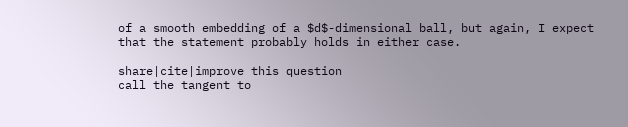of a smooth embedding of a $d$-dimensional ball, but again, I expect that the statement probably holds in either case.

share|cite|improve this question
call the tangent to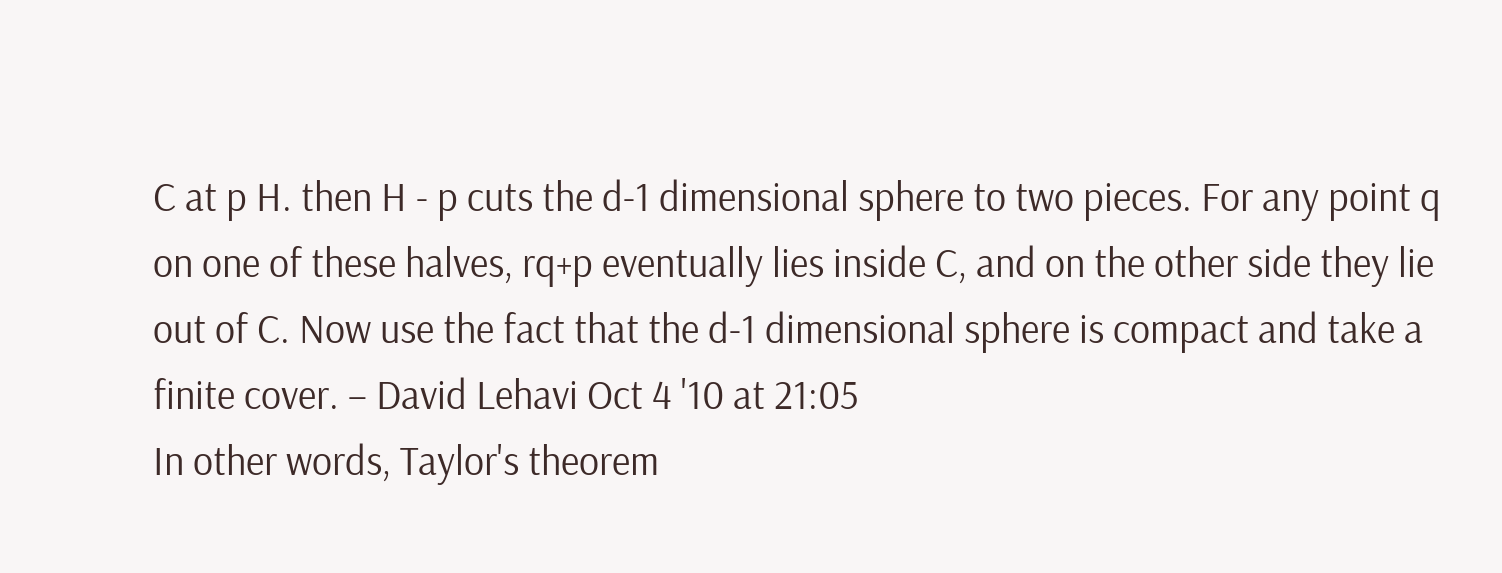C at p H. then H - p cuts the d-1 dimensional sphere to two pieces. For any point q on one of these halves, rq+p eventually lies inside C, and on the other side they lie out of C. Now use the fact that the d-1 dimensional sphere is compact and take a finite cover. – David Lehavi Oct 4 '10 at 21:05
In other words, Taylor's theorem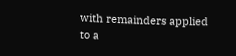with remainders applied to a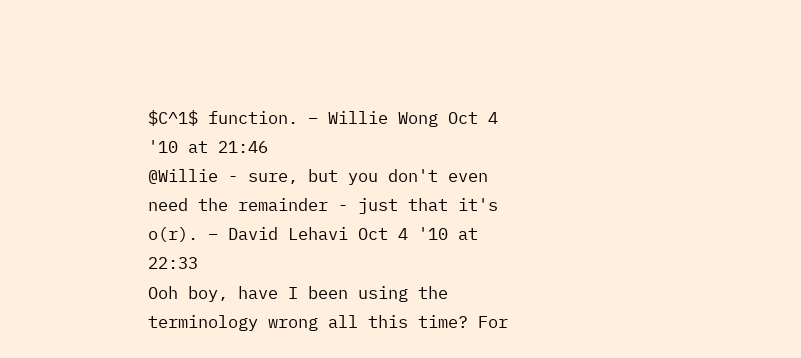$C^1$ function. – Willie Wong Oct 4 '10 at 21:46
@Willie - sure, but you don't even need the remainder - just that it's o(r). – David Lehavi Oct 4 '10 at 22:33
Ooh boy, have I been using the terminology wrong all this time? For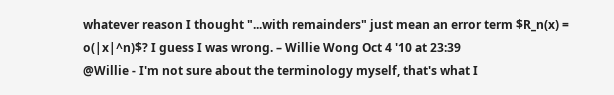whatever reason I thought "...with remainders" just mean an error term $R_n(x) = o(|x|^n)$? I guess I was wrong. – Willie Wong Oct 4 '10 at 23:39
@Willie - I'm not sure about the terminology myself, that's what I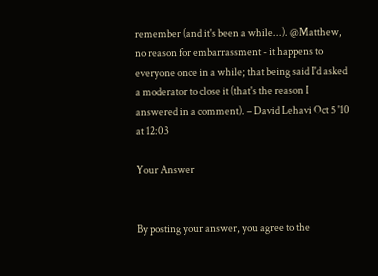remember (and it's been a while...). @Matthew, no reason for embarrassment - it happens to everyone once in a while; that being said I'd asked a moderator to close it (that's the reason I answered in a comment). – David Lehavi Oct 5 '10 at 12:03

Your Answer


By posting your answer, you agree to the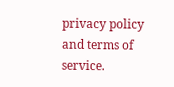privacy policy and terms of service.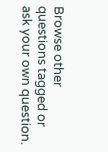Browse other questions tagged or ask your own question.